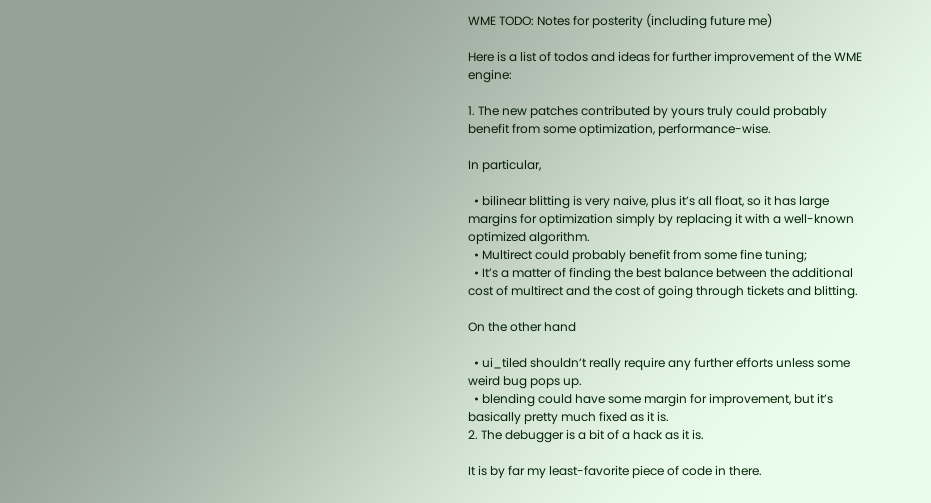WME TODO: Notes for posterity (including future me)

Here is a list of todos and ideas for further improvement of the WME engine:

1. The new patches contributed by yours truly could probably benefit from some optimization, performance-wise.

In particular,

  • bilinear blitting is very naive, plus it’s all float, so it has large margins for optimization simply by replacing it with a well-known optimized algorithm.
  • Multirect could probably benefit from some fine tuning;
  • It’s a matter of finding the best balance between the additional cost of multirect and the cost of going through tickets and blitting.

On the other hand

  • ui_tiled shouldn’t really require any further efforts unless some weird bug pops up.
  • blending could have some margin for improvement, but it’s basically pretty much fixed as it is.
2. The debugger is a bit of a hack as it is.

It is by far my least-favorite piece of code in there.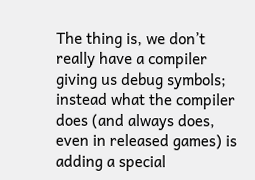The thing is, we don’t really have a compiler giving us debug symbols; instead what the compiler does (and always does, even in released games) is adding a special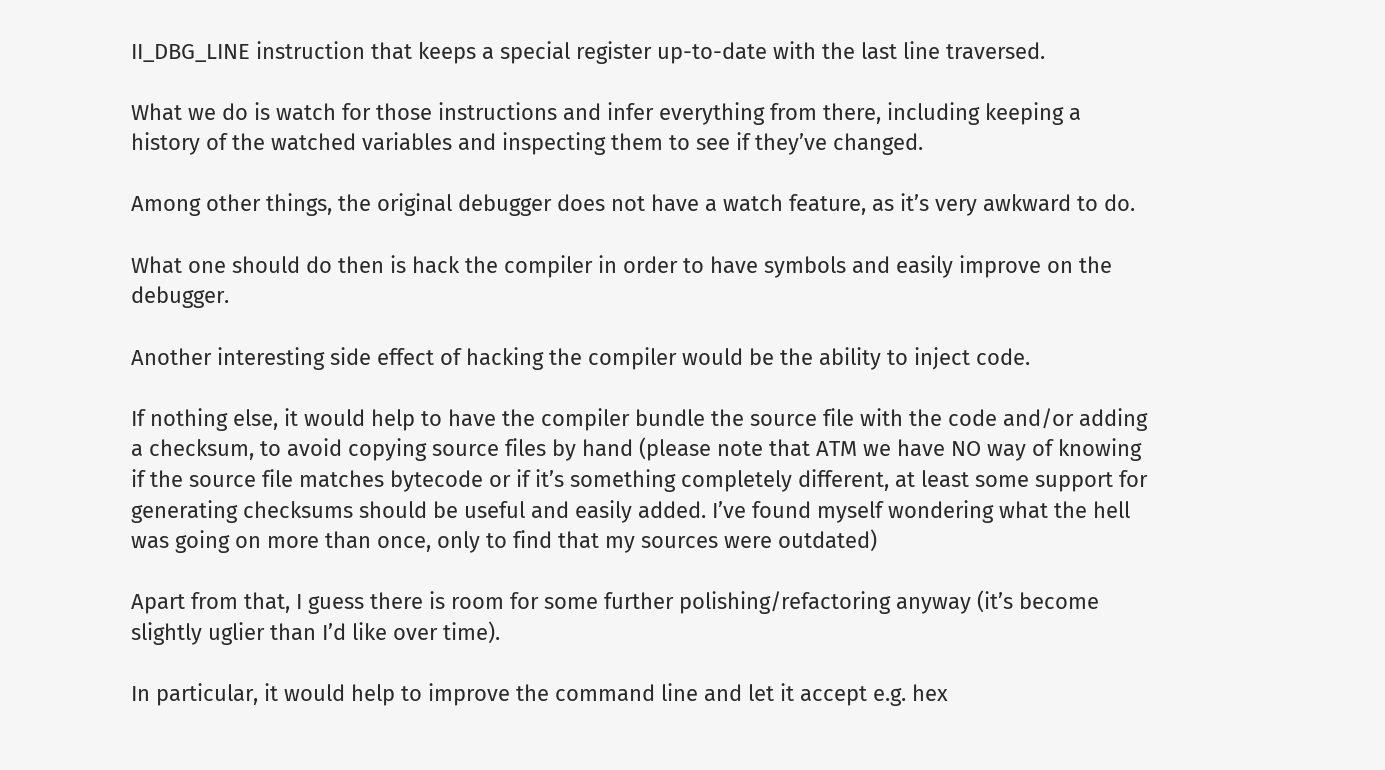II_DBG_LINE instruction that keeps a special register up-to-date with the last line traversed.

What we do is watch for those instructions and infer everything from there, including keeping a history of the watched variables and inspecting them to see if they’ve changed.

Among other things, the original debugger does not have a watch feature, as it’s very awkward to do.

What one should do then is hack the compiler in order to have symbols and easily improve on the debugger.

Another interesting side effect of hacking the compiler would be the ability to inject code.

If nothing else, it would help to have the compiler bundle the source file with the code and/or adding a checksum, to avoid copying source files by hand (please note that ATM we have NO way of knowing if the source file matches bytecode or if it’s something completely different, at least some support for generating checksums should be useful and easily added. I’ve found myself wondering what the hell was going on more than once, only to find that my sources were outdated)

Apart from that, I guess there is room for some further polishing/refactoring anyway (it’s become slightly uglier than I’d like over time).

In particular, it would help to improve the command line and let it accept e.g. hex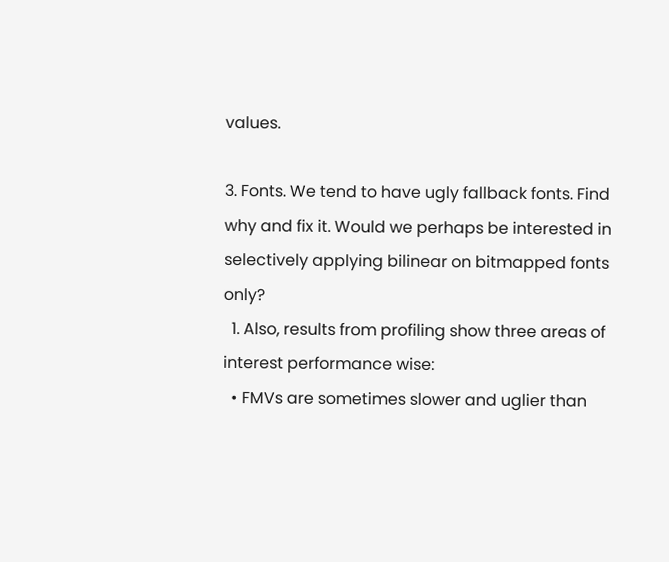values.

3. Fonts. We tend to have ugly fallback fonts. Find why and fix it. Would we perhaps be interested in selectively applying bilinear on bitmapped fonts only?
  1. Also, results from profiling show three areas of interest performance wise:
  • FMVs are sometimes slower and uglier than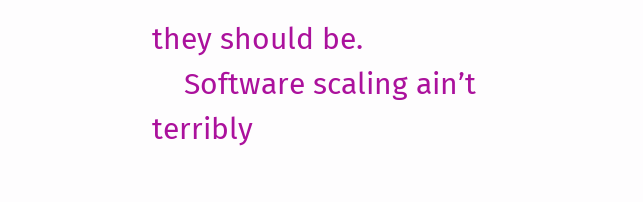they should be.
    Software scaling ain’t terribly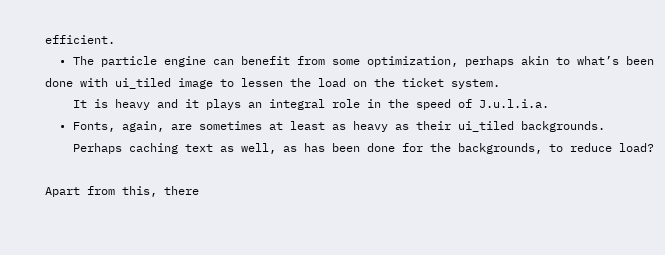efficient.
  • The particle engine can benefit from some optimization, perhaps akin to what’s been done with ui_tiled image to lessen the load on the ticket system.
    It is heavy and it plays an integral role in the speed of J.u.l.i.a.
  • Fonts, again, are sometimes at least as heavy as their ui_tiled backgrounds.
    Perhaps caching text as well, as has been done for the backgrounds, to reduce load?

Apart from this, there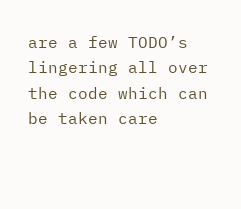are a few TODO’s lingering all over the code which can be taken care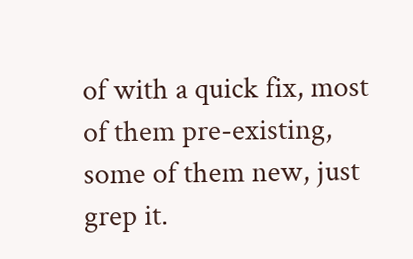of with a quick fix, most of them pre-existing, some of them new, just grep it.